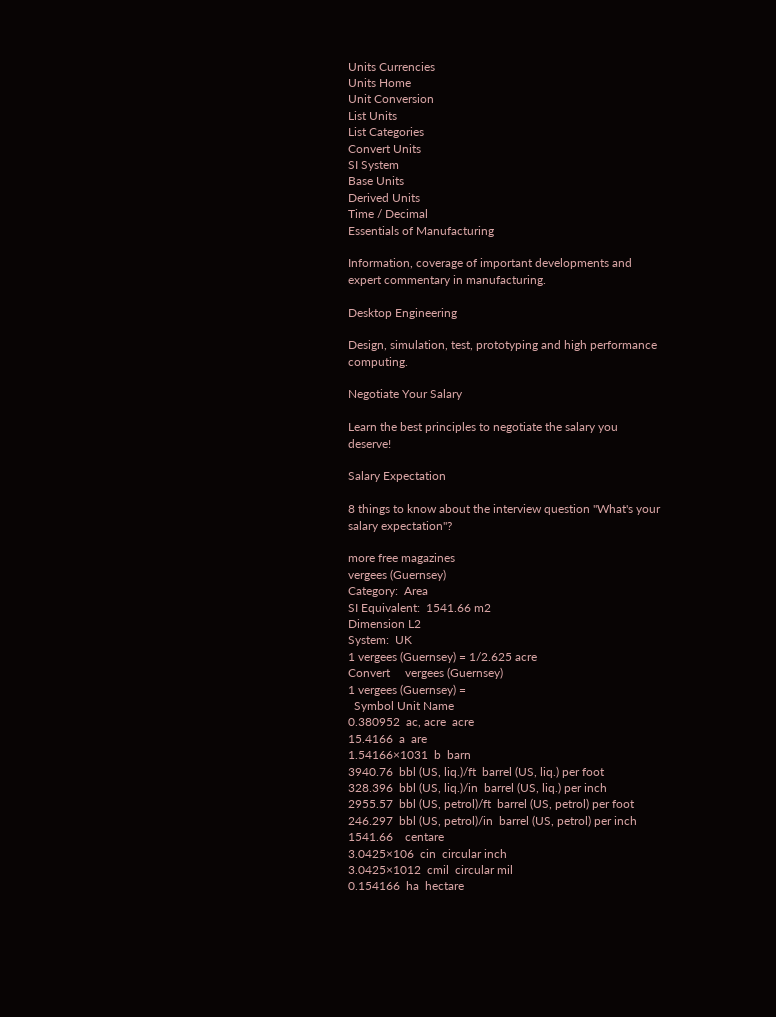Units Currencies
Units Home
Unit Conversion
List Units
List Categories
Convert Units
SI System
Base Units
Derived Units
Time / Decimal
Essentials of Manufacturing

Information, coverage of important developments and expert commentary in manufacturing.

Desktop Engineering

Design, simulation, test, prototyping and high performance computing.

Negotiate Your Salary

Learn the best principles to negotiate the salary you deserve!

Salary Expectation

8 things to know about the interview question "What's your salary expectation"?

more free magazines
vergees (Guernsey)
Category:  Area
SI Equivalent:  1541.66 m2
Dimension L2
System:  UK
1 vergees (Guernsey) = 1/2.625 acre
Convert     vergees (Guernsey)
1 vergees (Guernsey) =
  Symbol Unit Name
0.380952  ac, acre  acre
15.4166  a  are
1.54166×1031  b  barn
3940.76  bbl (US, liq.)/ft  barrel (US, liq.) per foot
328.396  bbl (US, liq.)/in  barrel (US, liq.) per inch
2955.57  bbl (US, petrol)/ft  barrel (US, petrol) per foot
246.297  bbl (US, petrol)/in  barrel (US, petrol) per inch
1541.66    centare
3.0425×106  cin  circular inch
3.0425×1012  cmil  circular mil
0.154166  ha  hectare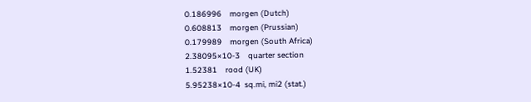0.186996    morgen (Dutch)
0.608813    morgen (Prussian)
0.179989    morgen (South Africa)
2.38095×10-3    quarter section
1.52381    rood (UK)
5.95238×10-4  sq.mi, mi2 (stat.)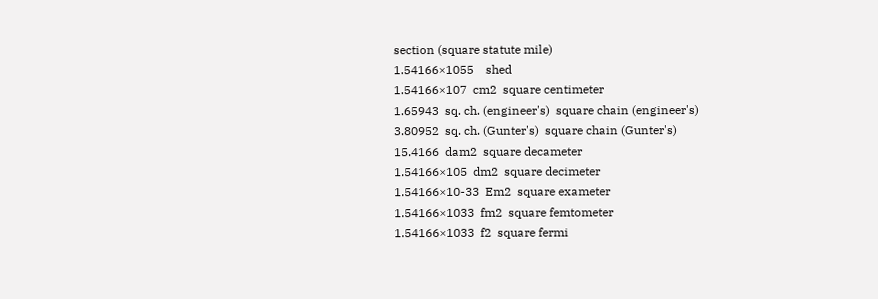section (square statute mile)
1.54166×1055    shed
1.54166×107  cm2  square centimeter
1.65943  sq. ch. (engineer's)  square chain (engineer's)
3.80952  sq. ch. (Gunter's)  square chain (Gunter's)
15.4166  dam2  square decameter
1.54166×105  dm2  square decimeter
1.54166×10-33  Em2  square exameter
1.54166×1033  fm2  square femtometer
1.54166×1033  f2  square fermi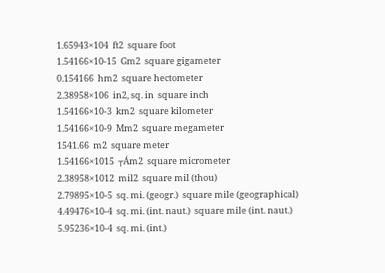1.65943×104  ft2  square foot
1.54166×10-15  Gm2  square gigameter
0.154166  hm2  square hectometer
2.38958×106  in2, sq. in  square inch
1.54166×10-3  km2  square kilometer
1.54166×10-9  Mm2  square megameter
1541.66  m2  square meter
1.54166×1015  ┬Ám2  square micrometer
2.38958×1012  mil2  square mil (thou)
2.79895×10-5  sq. mi. (geogr.)  square mile (geographical)
4.49476×10-4  sq. mi. (int. naut.)  square mile (int. naut.)
5.95236×10-4  sq. mi. (int.)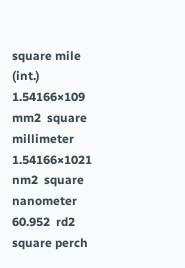square mile (int.)
1.54166×109  mm2  square millimeter
1.54166×1021  nm2  square nanometer
60.952  rd2  square perch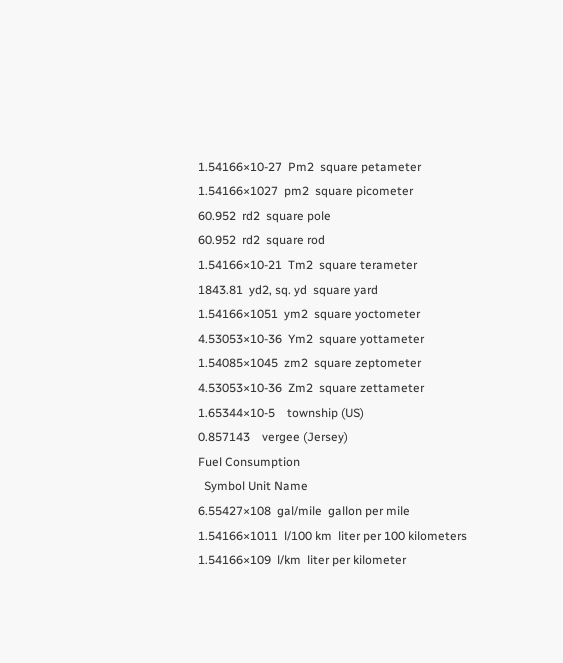1.54166×10-27  Pm2  square petameter
1.54166×1027  pm2  square picometer
60.952  rd2  square pole
60.952  rd2  square rod
1.54166×10-21  Tm2  square terameter
1843.81  yd2, sq. yd  square yard
1.54166×1051  ym2  square yoctometer
4.53053×10-36  Ym2  square yottameter
1.54085×1045  zm2  square zeptometer
4.53053×10-36  Zm2  square zettameter
1.65344×10-5    township (US)
0.857143    vergee (Jersey)
Fuel Consumption
  Symbol Unit Name
6.55427×108  gal/mile  gallon per mile
1.54166×1011  l/100 km  liter per 100 kilometers
1.54166×109  l/km  liter per kilometer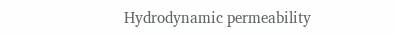Hydrodynamic permeability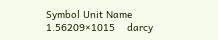Symbol Unit Name
1.56209×1015    darcy